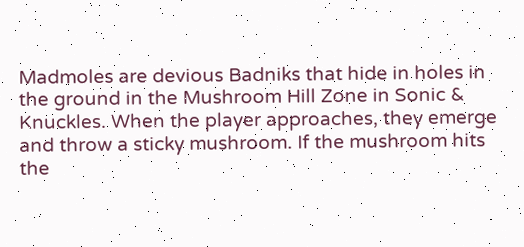Madmoles are devious Badniks that hide in holes in the ground in the Mushroom Hill Zone in Sonic & Knuckles. When the player approaches, they emerge and throw a sticky mushroom. If the mushroom hits the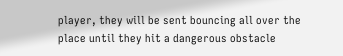player, they will be sent bouncing all over the place until they hit a dangerous obstacle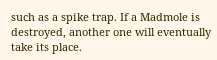such as a spike trap. If a Madmole is destroyed, another one will eventually take its place.